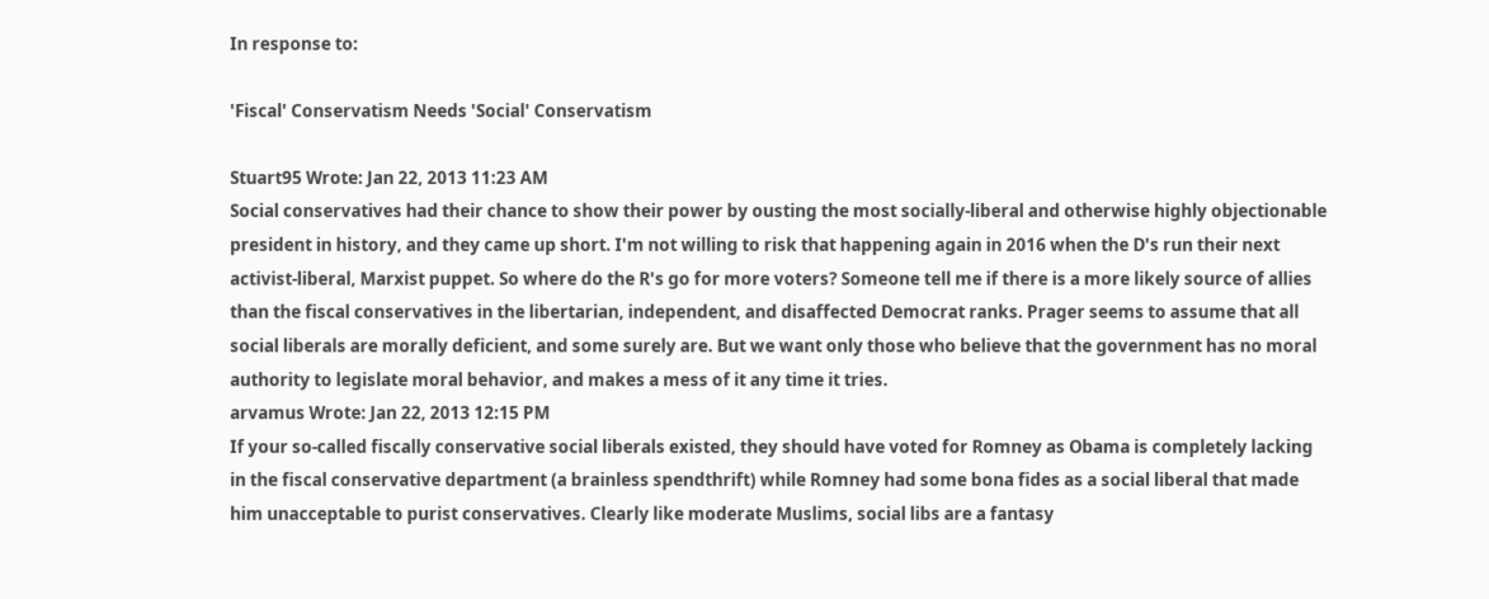In response to:

'Fiscal' Conservatism Needs 'Social' Conservatism

Stuart95 Wrote: Jan 22, 2013 11:23 AM
Social conservatives had their chance to show their power by ousting the most socially-liberal and otherwise highly objectionable president in history, and they came up short. I'm not willing to risk that happening again in 2016 when the D's run their next activist-liberal, Marxist puppet. So where do the R's go for more voters? Someone tell me if there is a more likely source of allies than the fiscal conservatives in the libertarian, independent, and disaffected Democrat ranks. Prager seems to assume that all social liberals are morally deficient, and some surely are. But we want only those who believe that the government has no moral authority to legislate moral behavior, and makes a mess of it any time it tries.
arvamus Wrote: Jan 22, 2013 12:15 PM
If your so-called fiscally conservative social liberals existed, they should have voted for Romney as Obama is completely lacking in the fiscal conservative department (a brainless spendthrift) while Romney had some bona fides as a social liberal that made him unacceptable to purist conservatives. Clearly like moderate Muslims, social libs are a fantasy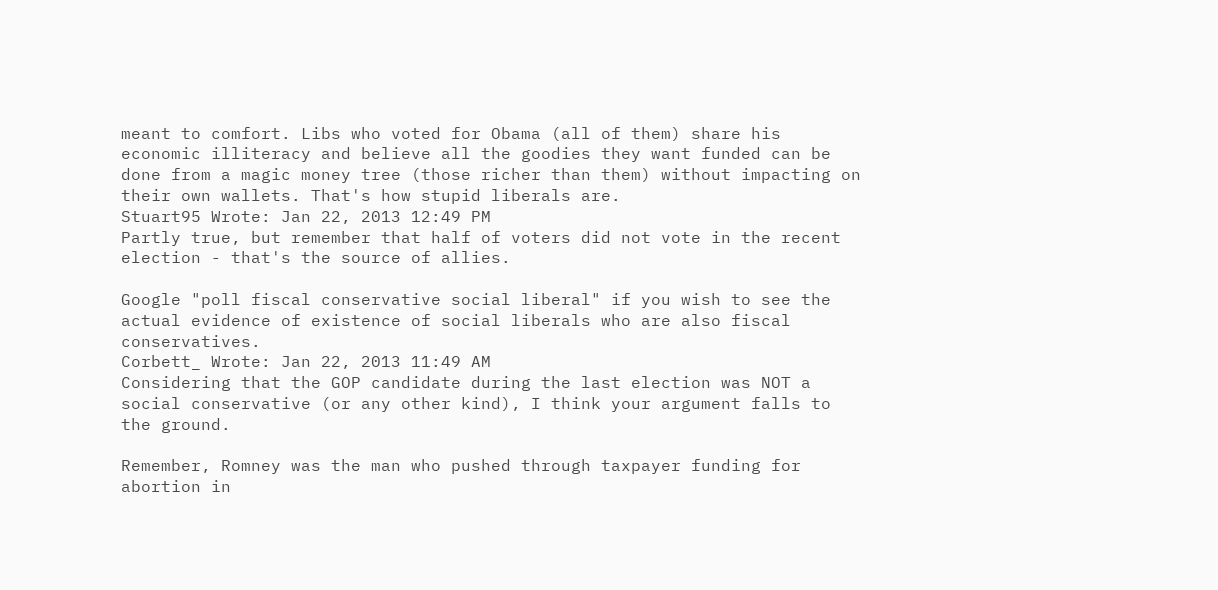meant to comfort. Libs who voted for Obama (all of them) share his economic illiteracy and believe all the goodies they want funded can be done from a magic money tree (those richer than them) without impacting on their own wallets. That's how stupid liberals are.
Stuart95 Wrote: Jan 22, 2013 12:49 PM
Partly true, but remember that half of voters did not vote in the recent election - that's the source of allies.

Google "poll fiscal conservative social liberal" if you wish to see the actual evidence of existence of social liberals who are also fiscal conservatives.
Corbett_ Wrote: Jan 22, 2013 11:49 AM
Considering that the GOP candidate during the last election was NOT a social conservative (or any other kind), I think your argument falls to the ground.

Remember, Romney was the man who pushed through taxpayer funding for abortion in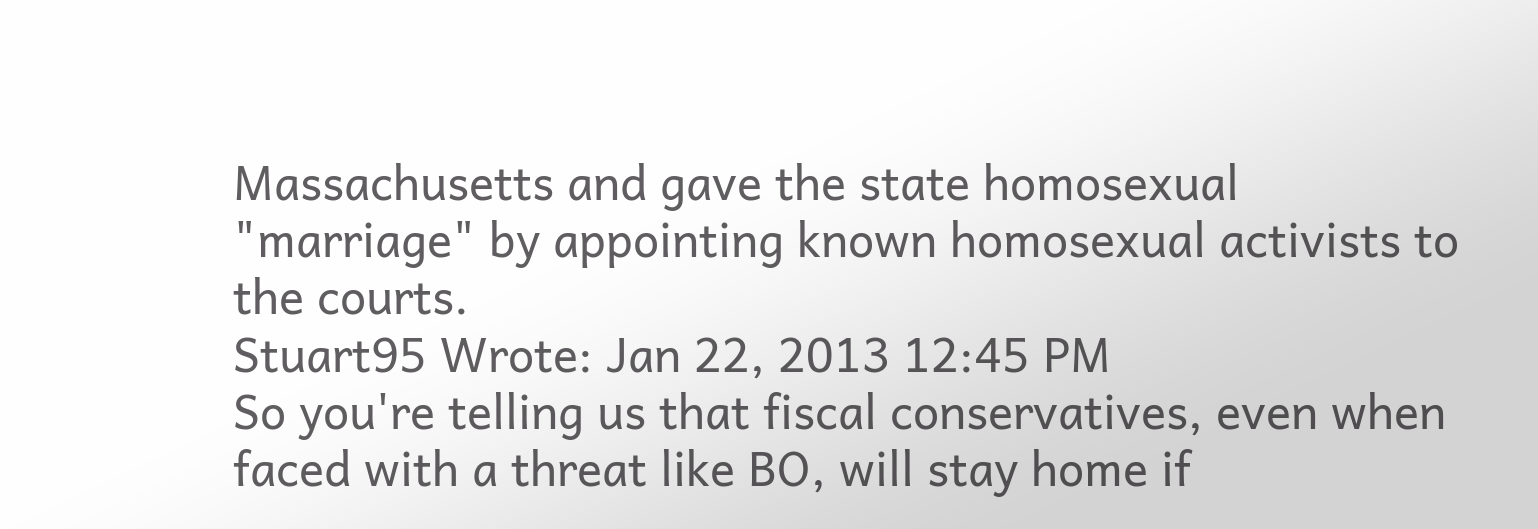Massachusetts and gave the state homosexual "marriage" by appointing known homosexual activists to the courts.
Stuart95 Wrote: Jan 22, 2013 12:45 PM
So you're telling us that fiscal conservatives, even when faced with a threat like BO, will stay home if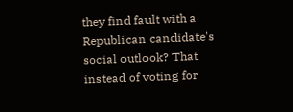they find fault with a Republican candidate's social outlook? That instead of voting for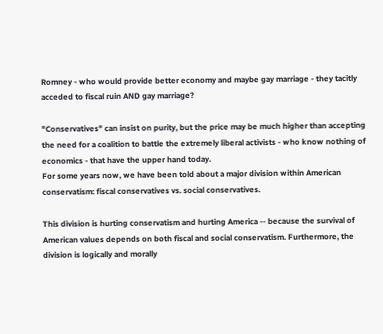Romney - who would provide better economy and maybe gay marriage - they tacitly acceded to fiscal ruin AND gay marriage?

"Conservatives" can insist on purity, but the price may be much higher than accepting the need for a coalition to battle the extremely liberal activists - who know nothing of economics - that have the upper hand today.
For some years now, we have been told about a major division within American conservatism: fiscal conservatives vs. social conservatives.

This division is hurting conservatism and hurting America -- because the survival of American values depends on both fiscal and social conservatism. Furthermore, the division is logically and morally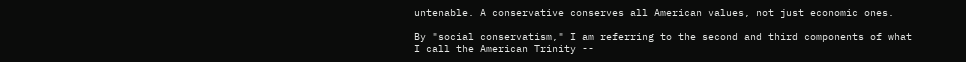untenable. A conservative conserves all American values, not just economic ones.

By "social conservatism," I am referring to the second and third components of what I call the American Trinity --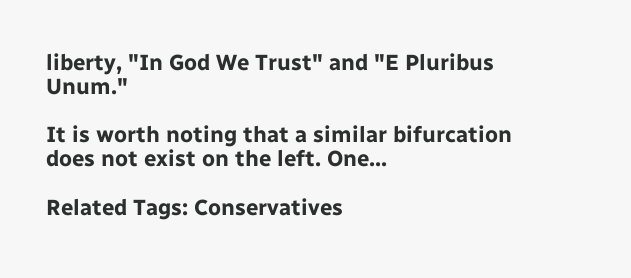liberty, "In God We Trust" and "E Pluribus Unum."

It is worth noting that a similar bifurcation does not exist on the left. One...

Related Tags: Conservatives